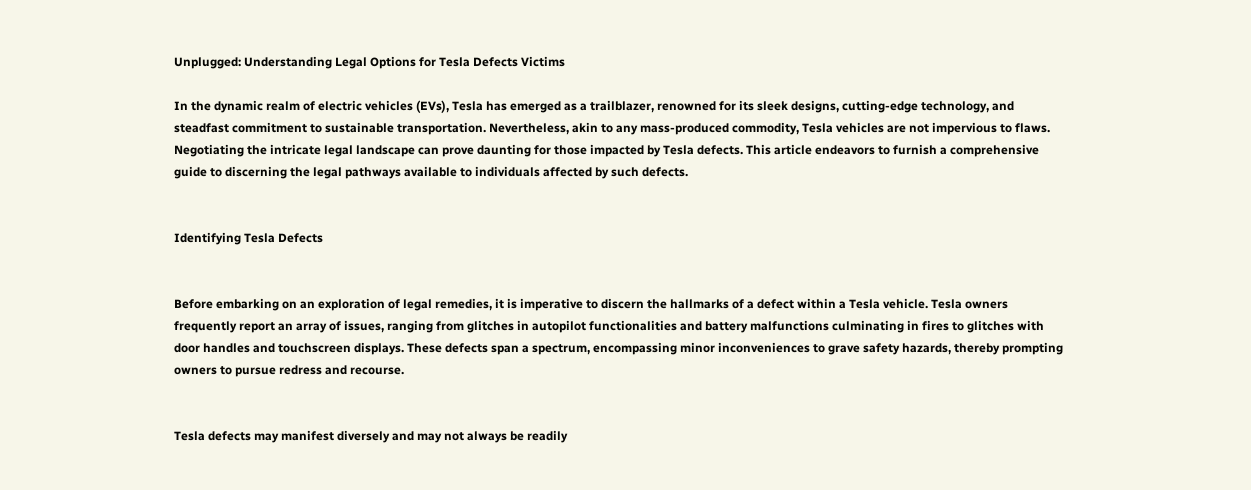Unplugged: Understanding Legal Options for Tesla Defects Victims

In the dynamic realm of electric vehicles (EVs), Tesla has emerged as a trailblazer, renowned for its sleek designs, cutting-edge technology, and steadfast commitment to sustainable transportation. Nevertheless, akin to any mass-produced commodity, Tesla vehicles are not impervious to flaws. Negotiating the intricate legal landscape can prove daunting for those impacted by Tesla defects. This article endeavors to furnish a comprehensive guide to discerning the legal pathways available to individuals affected by such defects.


Identifying Tesla Defects


Before embarking on an exploration of legal remedies, it is imperative to discern the hallmarks of a defect within a Tesla vehicle. Tesla owners frequently report an array of issues, ranging from glitches in autopilot functionalities and battery malfunctions culminating in fires to glitches with door handles and touchscreen displays. These defects span a spectrum, encompassing minor inconveniences to grave safety hazards, thereby prompting owners to pursue redress and recourse.


Tesla defects may manifest diversely and may not always be readily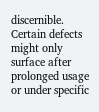discernible. Certain defects might only surface after prolonged usage or under specific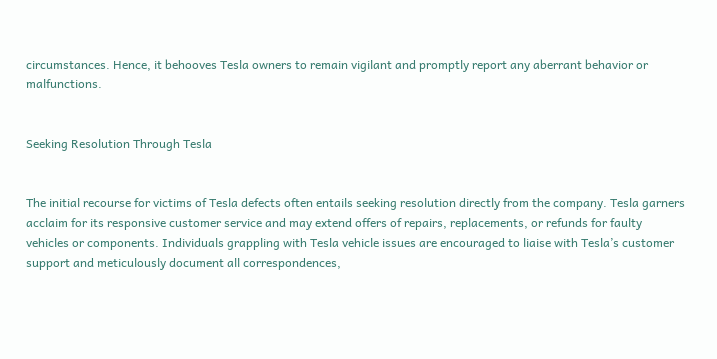circumstances. Hence, it behooves Tesla owners to remain vigilant and promptly report any aberrant behavior or malfunctions.


Seeking Resolution Through Tesla


The initial recourse for victims of Tesla defects often entails seeking resolution directly from the company. Tesla garners acclaim for its responsive customer service and may extend offers of repairs, replacements, or refunds for faulty vehicles or components. Individuals grappling with Tesla vehicle issues are encouraged to liaise with Tesla’s customer support and meticulously document all correspondences,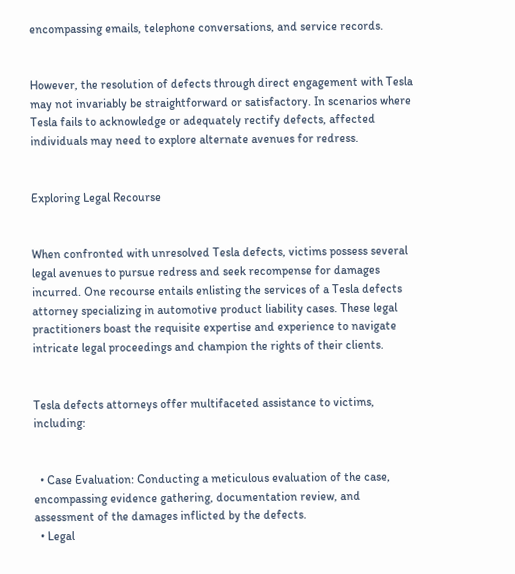encompassing emails, telephone conversations, and service records.


However, the resolution of defects through direct engagement with Tesla may not invariably be straightforward or satisfactory. In scenarios where Tesla fails to acknowledge or adequately rectify defects, affected individuals may need to explore alternate avenues for redress.


Exploring Legal Recourse


When confronted with unresolved Tesla defects, victims possess several legal avenues to pursue redress and seek recompense for damages incurred. One recourse entails enlisting the services of a Tesla defects attorney specializing in automotive product liability cases. These legal practitioners boast the requisite expertise and experience to navigate intricate legal proceedings and champion the rights of their clients.


Tesla defects attorneys offer multifaceted assistance to victims, including:


  • Case Evaluation: Conducting a meticulous evaluation of the case, encompassing evidence gathering, documentation review, and assessment of the damages inflicted by the defects.
  • Legal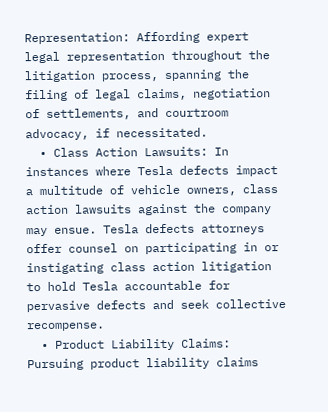Representation: Affording expert legal representation throughout the litigation process, spanning the filing of legal claims, negotiation of settlements, and courtroom advocacy, if necessitated.
  • Class Action Lawsuits: In instances where Tesla defects impact a multitude of vehicle owners, class action lawsuits against the company may ensue. Tesla defects attorneys offer counsel on participating in or instigating class action litigation to hold Tesla accountable for pervasive defects and seek collective recompense.
  • Product Liability Claims: Pursuing product liability claims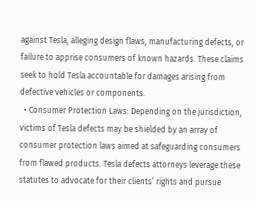against Tesla, alleging design flaws, manufacturing defects, or failure to apprise consumers of known hazards. These claims seek to hold Tesla accountable for damages arising from defective vehicles or components.
  • Consumer Protection Laws: Depending on the jurisdiction, victims of Tesla defects may be shielded by an array of consumer protection laws aimed at safeguarding consumers from flawed products. Tesla defects attorneys leverage these statutes to advocate for their clients’ rights and pursue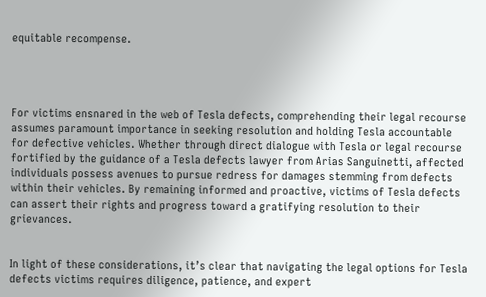equitable recompense.




For victims ensnared in the web of Tesla defects, comprehending their legal recourse assumes paramount importance in seeking resolution and holding Tesla accountable for defective vehicles. Whether through direct dialogue with Tesla or legal recourse fortified by the guidance of a Tesla defects lawyer from Arias Sanguinetti, affected individuals possess avenues to pursue redress for damages stemming from defects within their vehicles. By remaining informed and proactive, victims of Tesla defects can assert their rights and progress toward a gratifying resolution to their grievances.


In light of these considerations, it’s clear that navigating the legal options for Tesla defects victims requires diligence, patience, and expert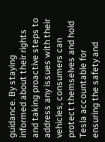guidance. By staying informed about their rights and taking proactive steps to address any issues with their vehicles, consumers can protect themselves and hold Tesla accountable for ensuring the safety and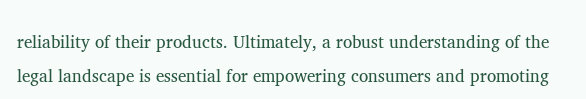reliability of their products. Ultimately, a robust understanding of the legal landscape is essential for empowering consumers and promoting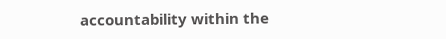accountability within the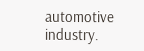automotive industry.